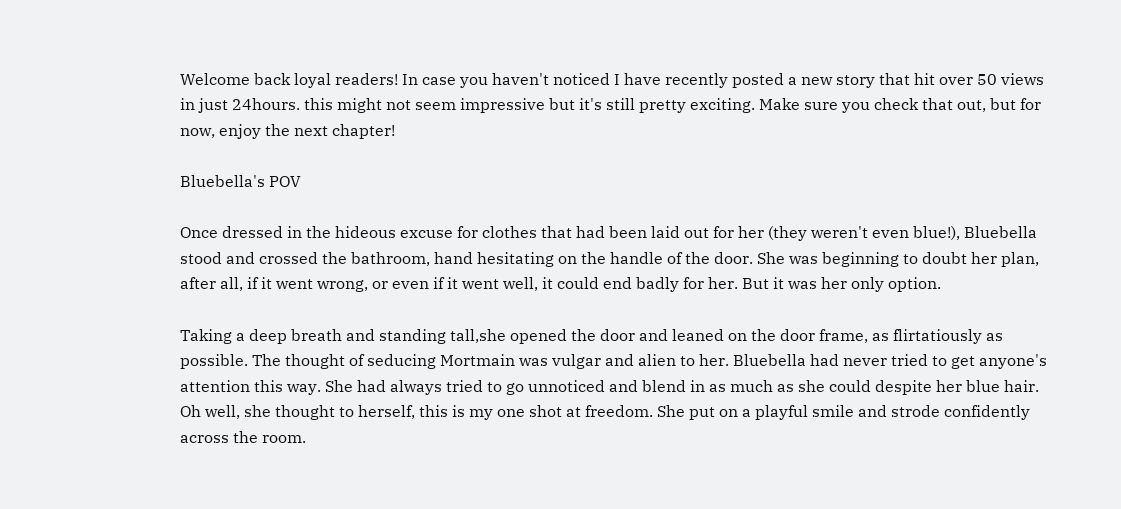Welcome back loyal readers! In case you haven't noticed I have recently posted a new story that hit over 50 views in just 24hours. this might not seem impressive but it's still pretty exciting. Make sure you check that out, but for now, enjoy the next chapter!

Bluebella's POV

Once dressed in the hideous excuse for clothes that had been laid out for her (they weren't even blue!), Bluebella stood and crossed the bathroom, hand hesitating on the handle of the door. She was beginning to doubt her plan, after all, if it went wrong, or even if it went well, it could end badly for her. But it was her only option.

Taking a deep breath and standing tall,she opened the door and leaned on the door frame, as flirtatiously as possible. The thought of seducing Mortmain was vulgar and alien to her. Bluebella had never tried to get anyone's attention this way. She had always tried to go unnoticed and blend in as much as she could despite her blue hair. Oh well, she thought to herself, this is my one shot at freedom. She put on a playful smile and strode confidently across the room.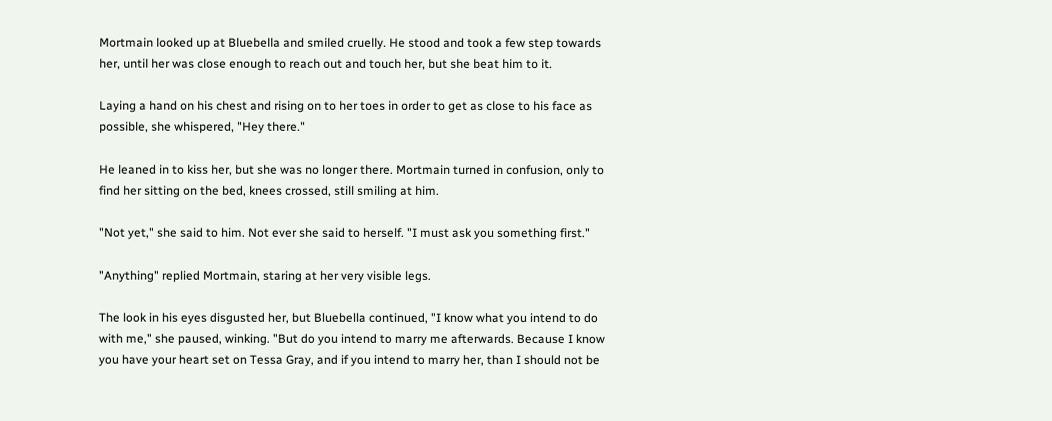Mortmain looked up at Bluebella and smiled cruelly. He stood and took a few step towards her, until her was close enough to reach out and touch her, but she beat him to it.

Laying a hand on his chest and rising on to her toes in order to get as close to his face as possible, she whispered, "Hey there."

He leaned in to kiss her, but she was no longer there. Mortmain turned in confusion, only to find her sitting on the bed, knees crossed, still smiling at him.

"Not yet," she said to him. Not ever she said to herself. "I must ask you something first."

"Anything" replied Mortmain, staring at her very visible legs.

The look in his eyes disgusted her, but Bluebella continued, "I know what you intend to do with me," she paused, winking. "But do you intend to marry me afterwards. Because I know you have your heart set on Tessa Gray, and if you intend to marry her, than I should not be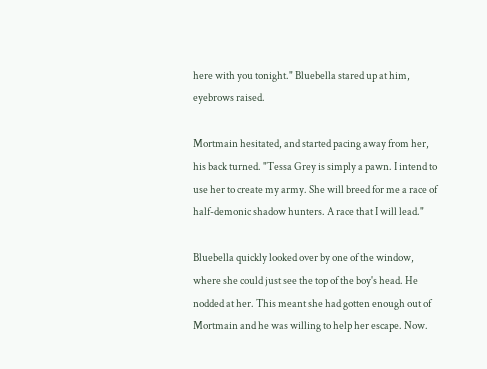here with you tonight." Bluebella stared up at him, eyebrows raised.

Mortmain hesitated, and started pacing away from her, his back turned. "Tessa Grey is simply a pawn. I intend to use her to create my army. She will breed for me a race of half-demonic shadow hunters. A race that I will lead."

Bluebella quickly looked over by one of the window, where she could just see the top of the boy's head. He nodded at her. This meant she had gotten enough out of Mortmain and he was willing to help her escape. Now.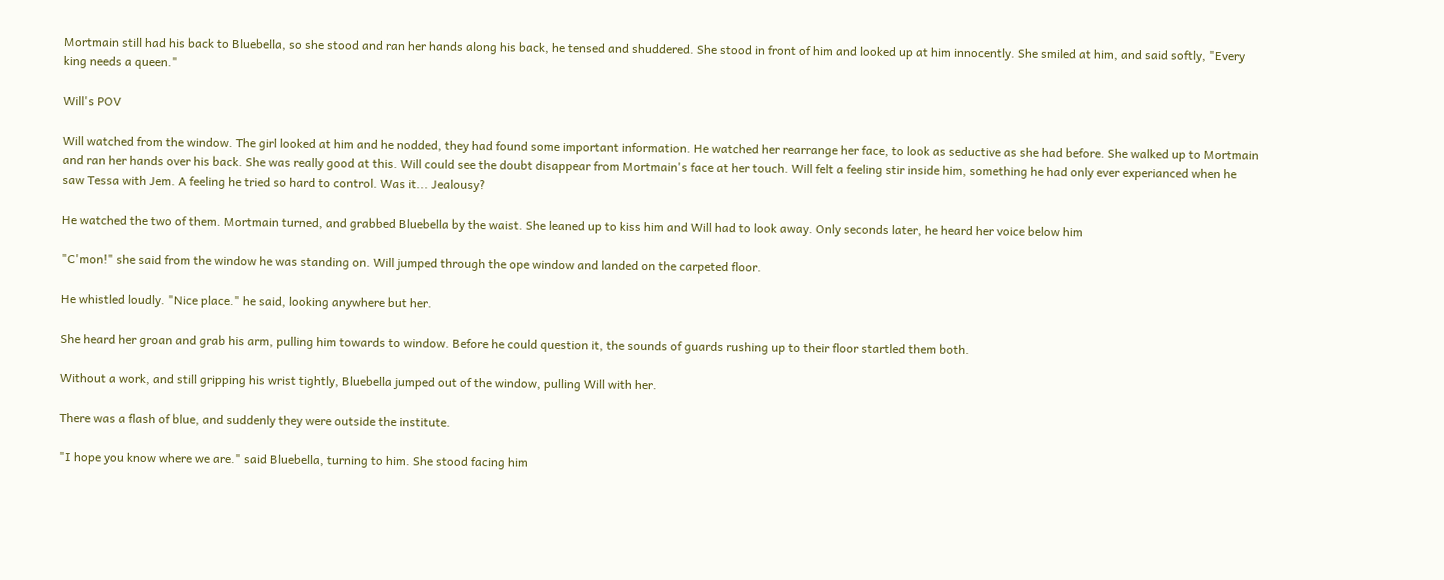Mortmain still had his back to Bluebella, so she stood and ran her hands along his back, he tensed and shuddered. She stood in front of him and looked up at him innocently. She smiled at him, and said softly, "Every king needs a queen."

Will's POV

Will watched from the window. The girl looked at him and he nodded, they had found some important information. He watched her rearrange her face, to look as seductive as she had before. She walked up to Mortmain and ran her hands over his back. She was really good at this. Will could see the doubt disappear from Mortmain's face at her touch. Will felt a feeling stir inside him, something he had only ever experianced when he saw Tessa with Jem. A feeling he tried so hard to control. Was it... Jealousy?

He watched the two of them. Mortmain turned, and grabbed Bluebella by the waist. She leaned up to kiss him and Will had to look away. Only seconds later, he heard her voice below him

"C'mon!" she said from the window he was standing on. Will jumped through the ope window and landed on the carpeted floor.

He whistled loudly. "Nice place." he said, looking anywhere but her.

She heard her groan and grab his arm, pulling him towards to window. Before he could question it, the sounds of guards rushing up to their floor startled them both.

Without a work, and still gripping his wrist tightly, Bluebella jumped out of the window, pulling Will with her.

There was a flash of blue, and suddenly they were outside the institute.

"I hope you know where we are." said Bluebella, turning to him. She stood facing him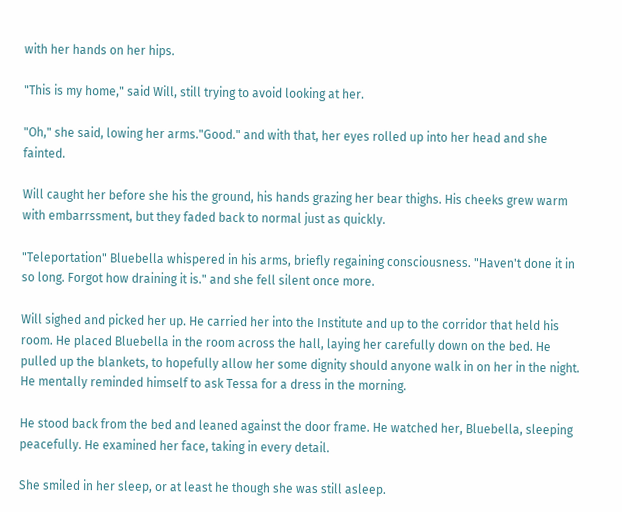with her hands on her hips.

"This is my home," said Will, still trying to avoid looking at her.

"Oh," she said, lowing her arms."Good." and with that, her eyes rolled up into her head and she fainted.

Will caught her before she his the ground, his hands grazing her bear thighs. His cheeks grew warm with embarrssment, but they faded back to normal just as quickly.

"Teleportation" Bluebella whispered in his arms, briefly regaining consciousness. "Haven't done it in so long. Forgot how draining it is." and she fell silent once more.

Will sighed and picked her up. He carried her into the Institute and up to the corridor that held his room. He placed Bluebella in the room across the hall, laying her carefully down on the bed. He pulled up the blankets, to hopefully allow her some dignity should anyone walk in on her in the night. He mentally reminded himself to ask Tessa for a dress in the morning.

He stood back from the bed and leaned against the door frame. He watched her, Bluebella, sleeping peacefully. He examined her face, taking in every detail.

She smiled in her sleep, or at least he though she was still asleep.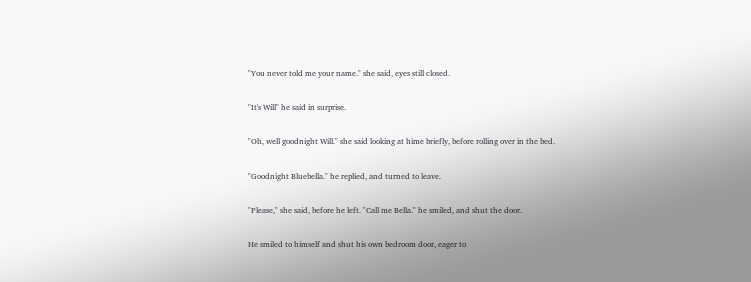"You never told me your name." she said, eyes still closed.

"It's Will" he said in surprise.

"Oh, well goodnight Will." she said looking at hime briefly, before rolling over in the bed.

"Goodnight Bluebella." he replied, and turned to leave.

"Please," she said, before he left. "Call me Bella." he smiled, and shut the door.

He smiled to himself and shut his own bedroom door, eager to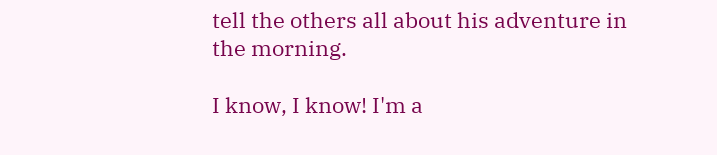tell the others all about his adventure in the morning.

I know, I know! I'm a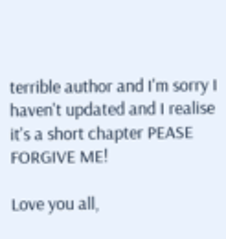terrible author and I'm sorry I haven't updated and I realise it's a short chapter PEASE FORGIVE ME!

Love you all,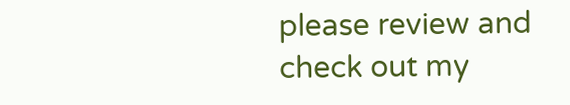please review and check out my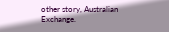other story, Australian Exchange.